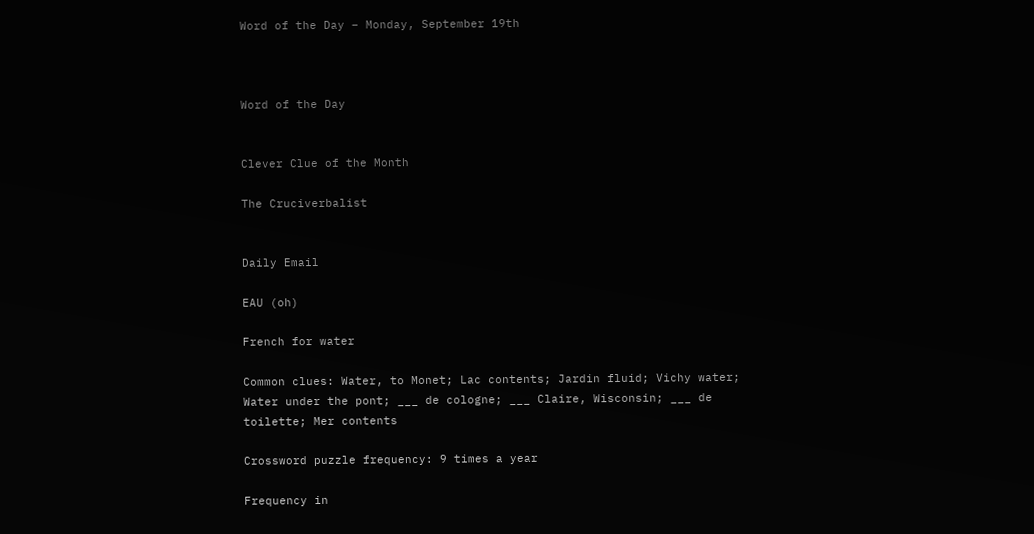Word of the Day – Monday, September 19th



Word of the Day


Clever Clue of the Month

The Cruciverbalist


Daily Email

EAU (oh)

French for water

Common clues: Water, to Monet; Lac contents; Jardin fluid; Vichy water; Water under the pont; ___ de cologne; ___ Claire, Wisconsin; ___ de toilette; Mer contents

Crossword puzzle frequency: 9 times a year

Frequency in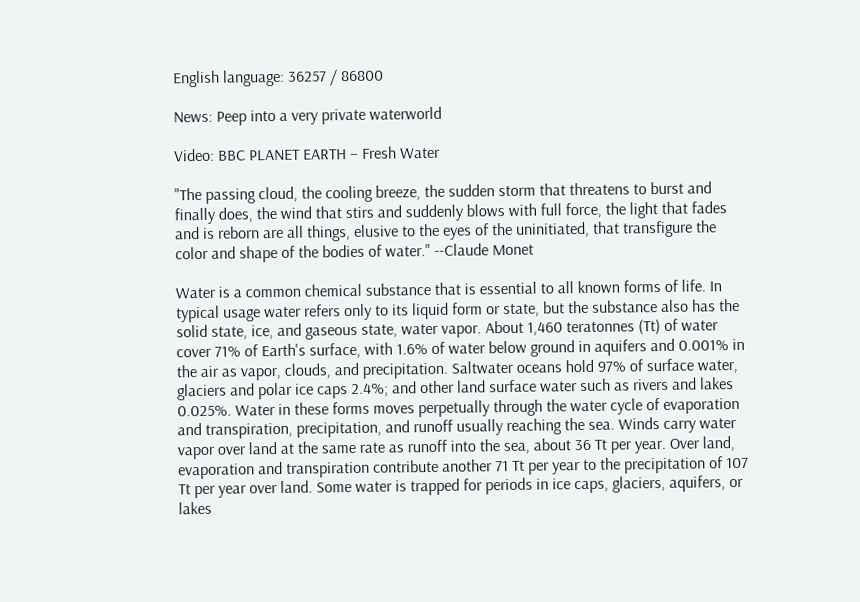English language: 36257 / 86800

News: Peep into a very private waterworld

Video: BBC PLANET EARTH – Fresh Water

"The passing cloud, the cooling breeze, the sudden storm that threatens to burst and finally does, the wind that stirs and suddenly blows with full force, the light that fades and is reborn are all things, elusive to the eyes of the uninitiated, that transfigure the color and shape of the bodies of water." --Claude Monet

Water is a common chemical substance that is essential to all known forms of life. In typical usage water refers only to its liquid form or state, but the substance also has the solid state, ice, and gaseous state, water vapor. About 1,460 teratonnes (Tt) of water cover 71% of Earth's surface, with 1.6% of water below ground in aquifers and 0.001% in the air as vapor, clouds, and precipitation. Saltwater oceans hold 97% of surface water, glaciers and polar ice caps 2.4%; and other land surface water such as rivers and lakes 0.025%. Water in these forms moves perpetually through the water cycle of evaporation and transpiration, precipitation, and runoff usually reaching the sea. Winds carry water vapor over land at the same rate as runoff into the sea, about 36 Tt per year. Over land, evaporation and transpiration contribute another 71 Tt per year to the precipitation of 107 Tt per year over land. Some water is trapped for periods in ice caps, glaciers, aquifers, or lakes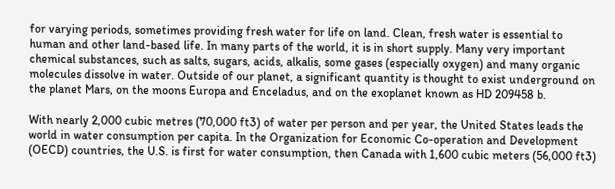for varying periods, sometimes providing fresh water for life on land. Clean, fresh water is essential to human and other land-based life. In many parts of the world, it is in short supply. Many very important chemical substances, such as salts, sugars, acids, alkalis, some gases (especially oxygen) and many organic molecules dissolve in water. Outside of our planet, a significant quantity is thought to exist underground on the planet Mars, on the moons Europa and Enceladus, and on the exoplanet known as HD 209458 b.

With nearly 2,000 cubic metres (70,000 ft3) of water per person and per year, the United States leads the world in water consumption per capita. In the Organization for Economic Co-operation and Development (OECD) countries, the U.S. is first for water consumption, then Canada with 1,600 cubic meters (56,000 ft3)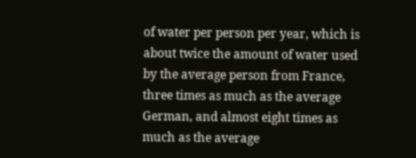of water per person per year, which is about twice the amount of water used by the average person from France, three times as much as the average German, and almost eight times as much as the average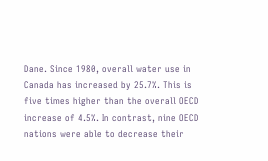Dane. Since 1980, overall water use in Canada has increased by 25.7%. This is five times higher than the overall OECD increase of 4.5%. In contrast, nine OECD nations were able to decrease their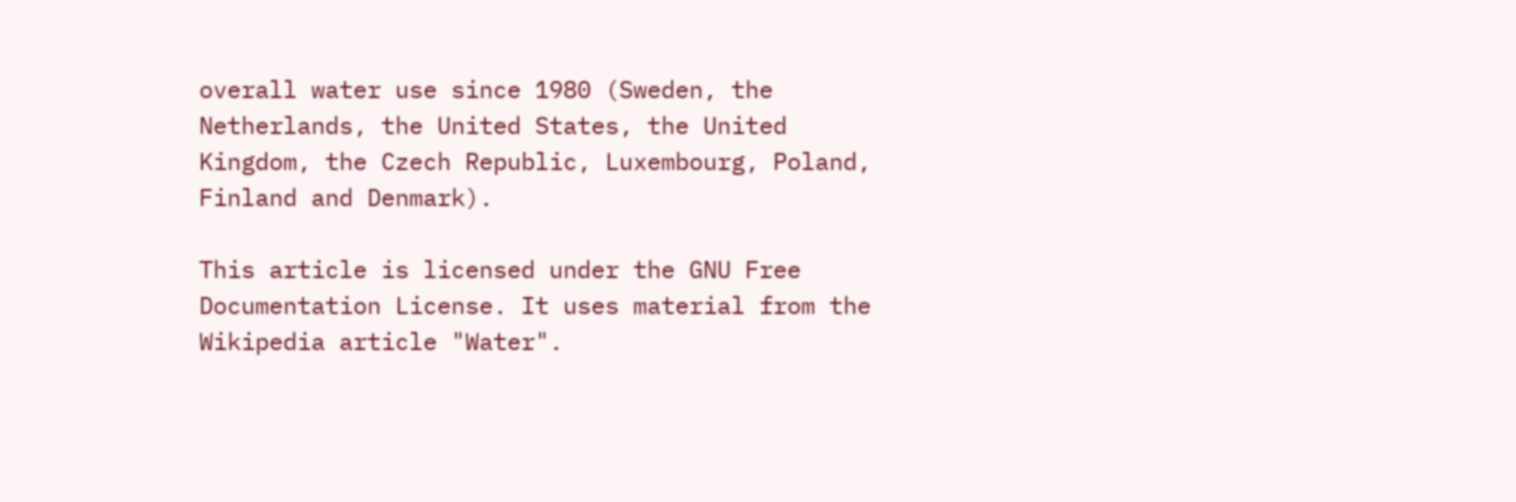overall water use since 1980 (Sweden, the Netherlands, the United States, the United Kingdom, the Czech Republic, Luxembourg, Poland, Finland and Denmark).

This article is licensed under the GNU Free Documentation License. It uses material from the Wikipedia article "Water".